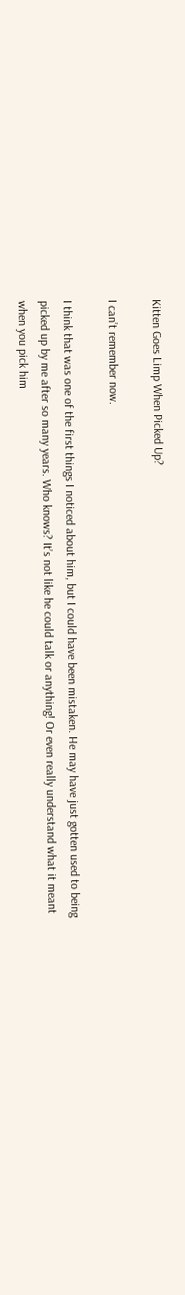Kitten Goes Limp When Picked Up?

I can’t remember now.

I think that was one of the first things I noticed about him, but I could have been mistaken. He may have just gotten used to being picked up by me after so many years. Who knows? It’s not like he could talk or anything! Or even really understand what it meant when you pick him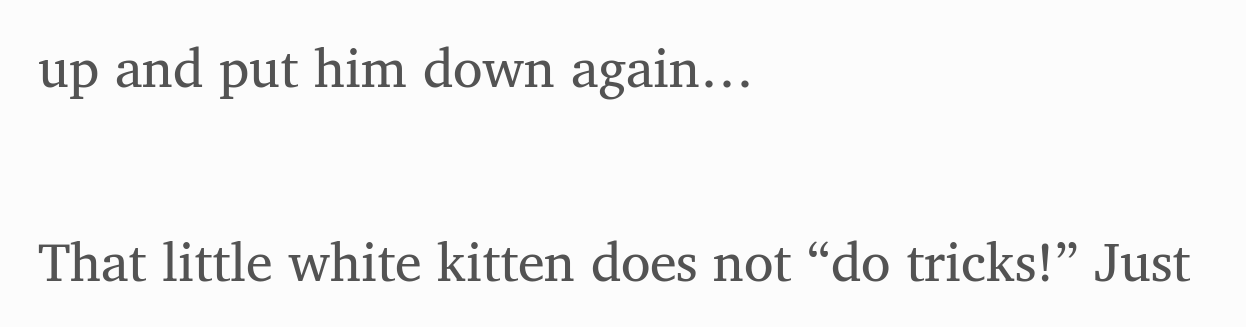up and put him down again…

That little white kitten does not “do tricks!” Just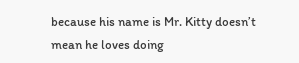because his name is Mr. Kitty doesn’t mean he loves doing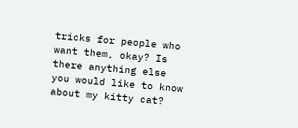tricks for people who want them, okay? Is there anything else you would like to know about my kitty cat?